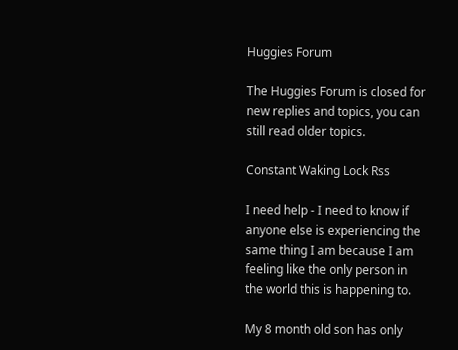Huggies Forum

The Huggies Forum is closed for new replies and topics, you can still read older topics.

Constant Waking Lock Rss

I need help - I need to know if anyone else is experiencing the same thing I am because I am feeling like the only person in the world this is happening to.

My 8 month old son has only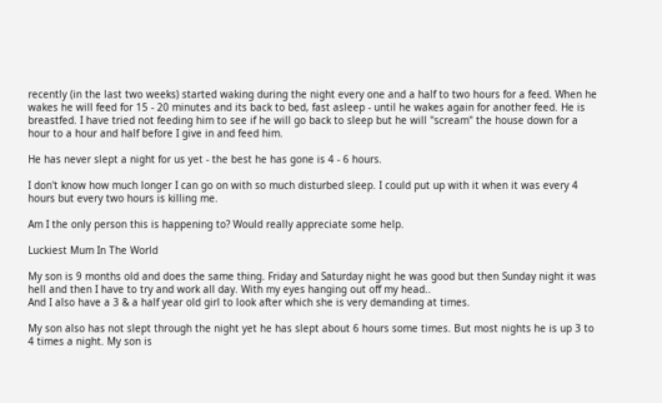recently (in the last two weeks) started waking during the night every one and a half to two hours for a feed. When he wakes he will feed for 15 - 20 minutes and its back to bed, fast asleep - until he wakes again for another feed. He is breastfed. I have tried not feeding him to see if he will go back to sleep but he will "scream" the house down for a hour to a hour and half before I give in and feed him.

He has never slept a night for us yet - the best he has gone is 4 - 6 hours.

I don't know how much longer I can go on with so much disturbed sleep. I could put up with it when it was every 4 hours but every two hours is killing me.

Am I the only person this is happening to? Would really appreciate some help.

Luckiest Mum In The World

My son is 9 months old and does the same thing. Friday and Saturday night he was good but then Sunday night it was hell and then I have to try and work all day. With my eyes hanging out off my head..
And I also have a 3 & a half year old girl to look after which she is very demanding at times.

My son also has not slept through the night yet he has slept about 6 hours some times. But most nights he is up 3 to 4 times a night. My son is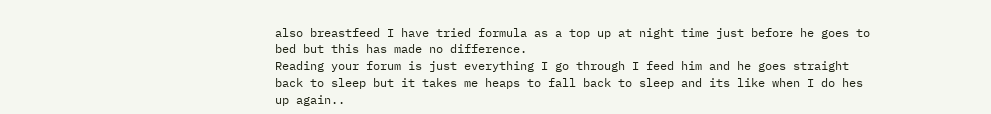also breastfeed I have tried formula as a top up at night time just before he goes to bed but this has made no difference.
Reading your forum is just everything I go through I feed him and he goes straight back to sleep but it takes me heaps to fall back to sleep and its like when I do hes up again..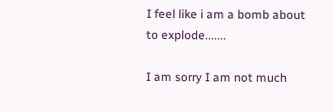I feel like i am a bomb about to explode.......

I am sorry I am not much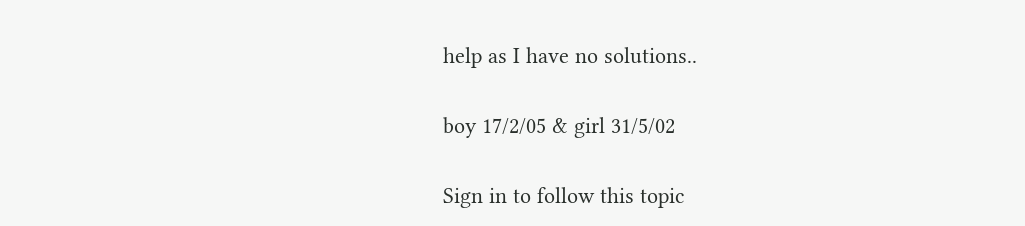help as I have no solutions..

boy 17/2/05 & girl 31/5/02

Sign in to follow this topic